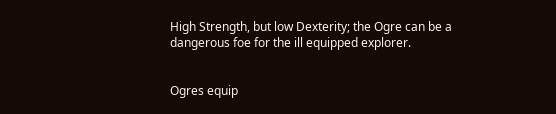High Strength, but low Dexterity; the Ogre can be a dangerous foe for the ill equipped explorer.


Ogres equip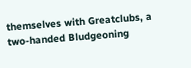themselves with Greatclubs, a two-handed Bludgeoning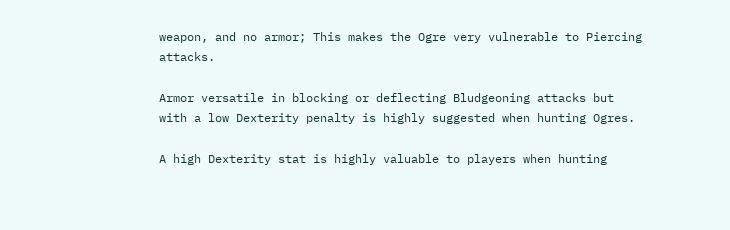weapon, and no armor; This makes the Ogre very vulnerable to Piercing attacks.

Armor versatile in blocking or deflecting Bludgeoning attacks but with a low Dexterity penalty is highly suggested when hunting Ogres.

A high Dexterity stat is highly valuable to players when hunting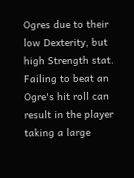Ogres due to their low Dexterity, but high Strength stat. Failing to beat an Ogre's hit roll can result in the player taking a large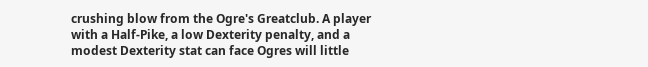crushing blow from the Ogre's Greatclub. A player with a Half-Pike, a low Dexterity penalty, and a modest Dexterity stat can face Ogres will little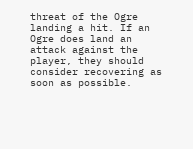threat of the Ogre landing a hit. If an Ogre does land an attack against the player, they should consider recovering as soon as possible.